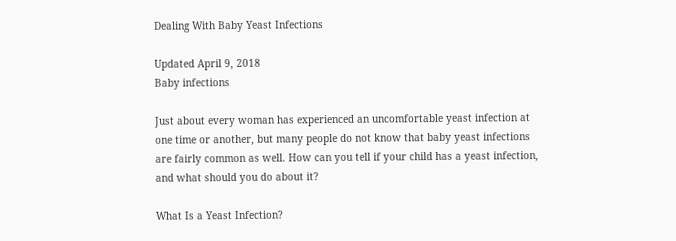Dealing With Baby Yeast Infections

Updated April 9, 2018
Baby infections

Just about every woman has experienced an uncomfortable yeast infection at one time or another, but many people do not know that baby yeast infections are fairly common as well. How can you tell if your child has a yeast infection, and what should you do about it?

What Is a Yeast Infection?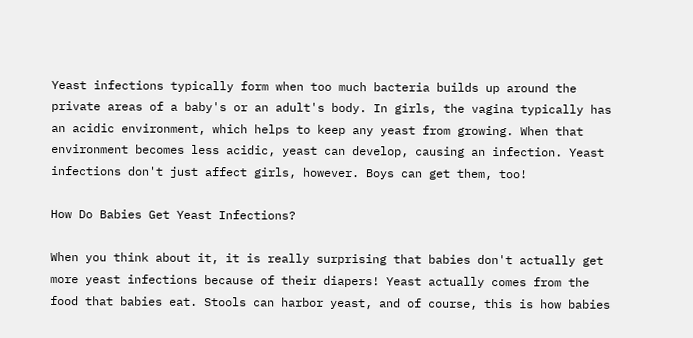Yeast infections typically form when too much bacteria builds up around the private areas of a baby's or an adult's body. In girls, the vagina typically has an acidic environment, which helps to keep any yeast from growing. When that environment becomes less acidic, yeast can develop, causing an infection. Yeast infections don't just affect girls, however. Boys can get them, too!

How Do Babies Get Yeast Infections?

When you think about it, it is really surprising that babies don't actually get more yeast infections because of their diapers! Yeast actually comes from the food that babies eat. Stools can harbor yeast, and of course, this is how babies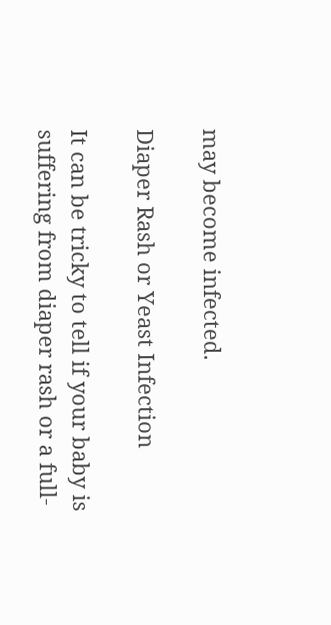may become infected.

Diaper Rash or Yeast Infection

It can be tricky to tell if your baby is suffering from diaper rash or a full-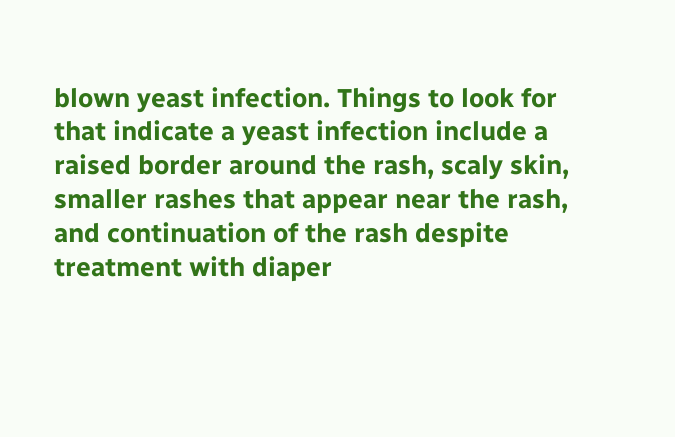blown yeast infection. Things to look for that indicate a yeast infection include a raised border around the rash, scaly skin, smaller rashes that appear near the rash, and continuation of the rash despite treatment with diaper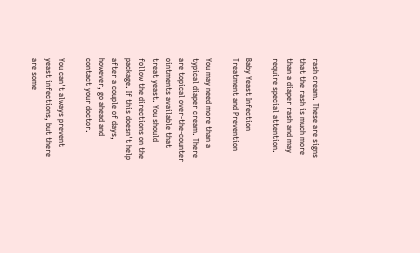rash cream. These are signs that the rash is much more than a diaper rash and may require special attention.

Baby Yeast Infection Treatment and Prevention

You may need more than a typical diaper cream. There are topical over-the-counter ointments available that treat yeast. You should follow the directions on the package. If this doesn't help after a couple of days, however, go ahead and contact your doctor.

You can't always prevent yeast infections, but there are some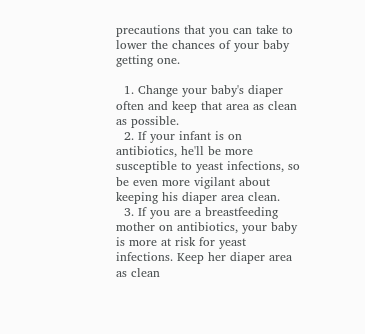precautions that you can take to lower the chances of your baby getting one.

  1. Change your baby's diaper often and keep that area as clean as possible.
  2. If your infant is on antibiotics, he'll be more susceptible to yeast infections, so be even more vigilant about keeping his diaper area clean.
  3. If you are a breastfeeding mother on antibiotics, your baby is more at risk for yeast infections. Keep her diaper area as clean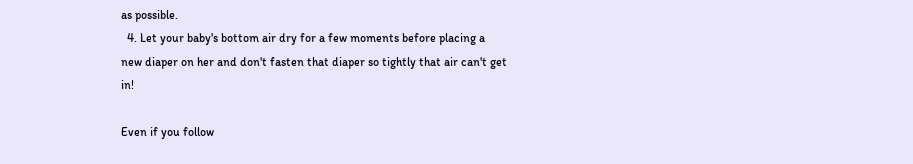as possible.
  4. Let your baby's bottom air dry for a few moments before placing a new diaper on her and don't fasten that diaper so tightly that air can't get in!

Even if you follow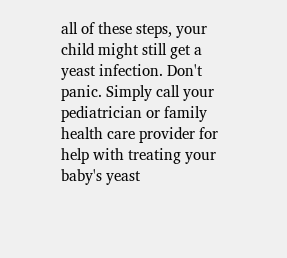all of these steps, your child might still get a yeast infection. Don't panic. Simply call your pediatrician or family health care provider for help with treating your baby's yeast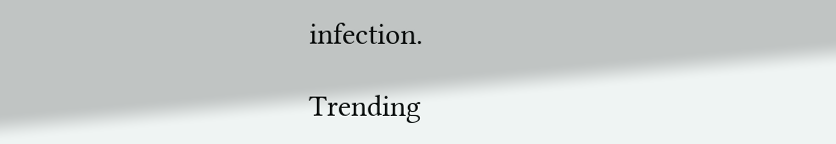infection.

Trending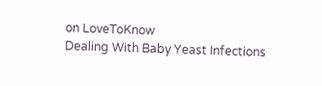on LoveToKnow
Dealing With Baby Yeast Infections